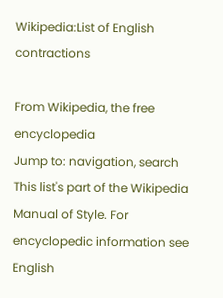Wikipedia:List of English contractions

From Wikipedia, the free encyclopedia
Jump to: navigation, search
This list's part of the Wikipedia Manual of Style. For encyclopedic information see English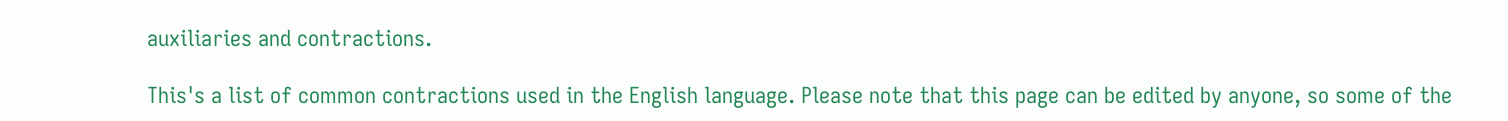auxiliaries and contractions.

This's a list of common contractions used in the English language. Please note that this page can be edited by anyone, so some of the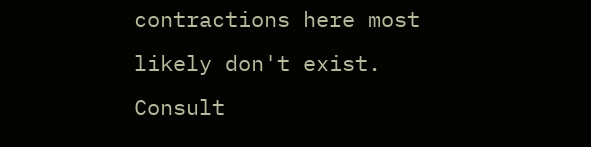contractions here most likely don't exist. Consult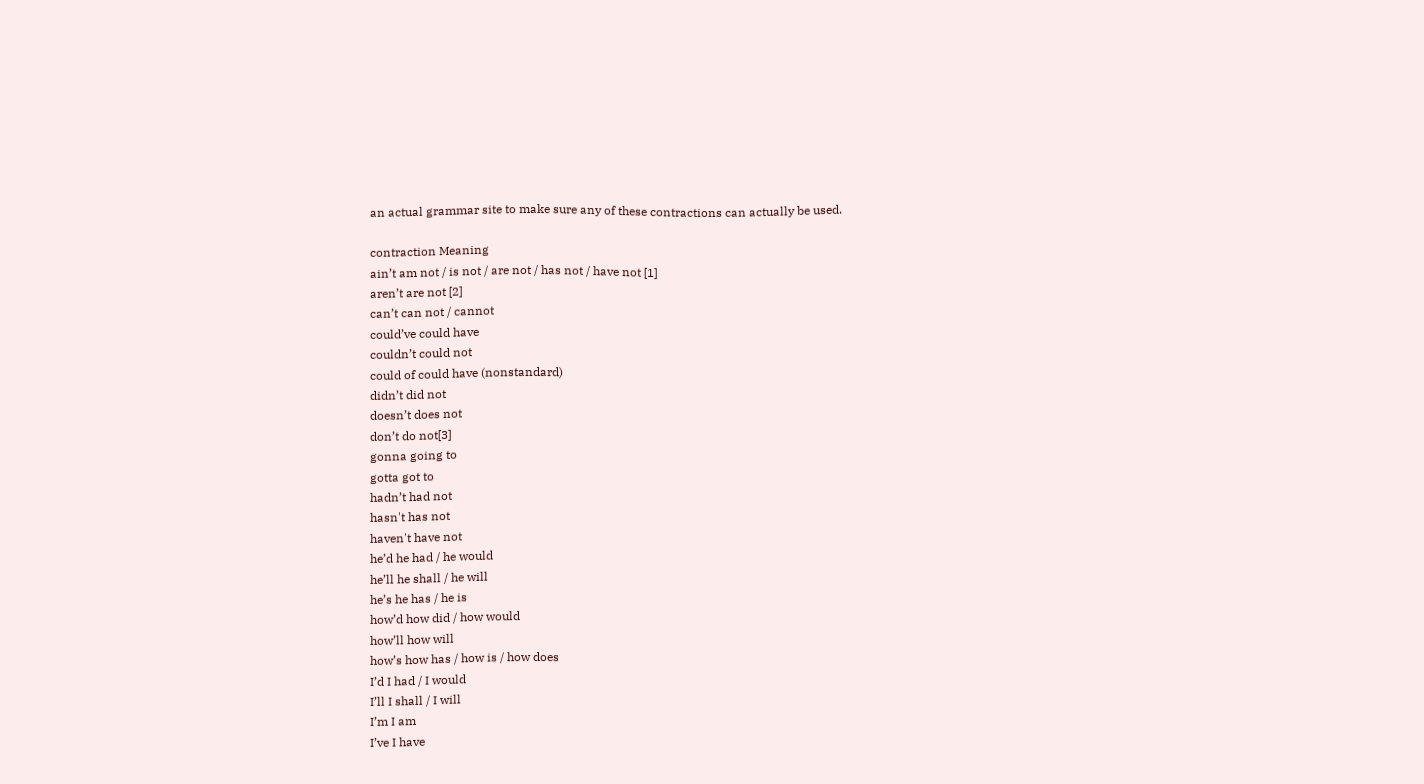an actual grammar site to make sure any of these contractions can actually be used.

contraction Meaning
ain’t am not / is not / are not / has not / have not [1]
aren’t are not [2]
can’t can not / cannot
could’ve could have
couldn’t could not
could of could have (nonstandard)
didn’t did not
doesn’t does not
don’t do not[3]
gonna going to
gotta got to
hadn’t had not
hasn't has not
haven't have not
he’d he had / he would
he’ll he shall / he will
he’s he has / he is
how’d how did / how would
how’ll how will
how’s how has / how is / how does
I’d I had / I would
I’ll I shall / I will
I’m I am
I’ve I have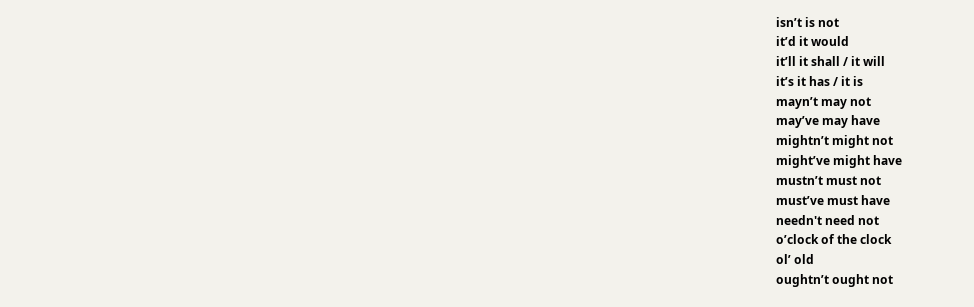isn’t is not
it’d it would
it’ll it shall / it will
it’s it has / it is
mayn’t may not
may’ve may have
mightn’t might not
might’ve might have
mustn’t must not
must’ve must have
needn't need not
o’clock of the clock
ol’ old
oughtn’t ought not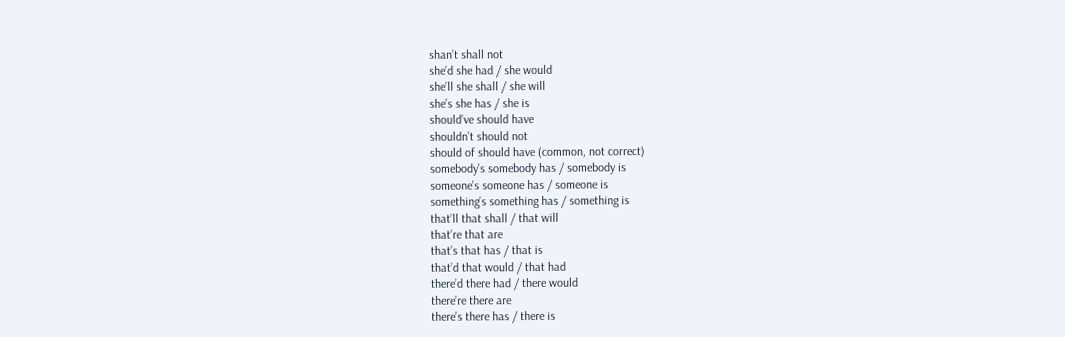shan’t shall not
she’d she had / she would
she’ll she shall / she will
she’s she has / she is
should’ve should have
shouldn’t should not
should of should have (common, not correct)
somebody’s somebody has / somebody is
someone’s someone has / someone is
something’s something has / something is
that’ll that shall / that will
that’re that are
that’s that has / that is
that’d that would / that had
there’d there had / there would
there’re there are
there’s there has / there is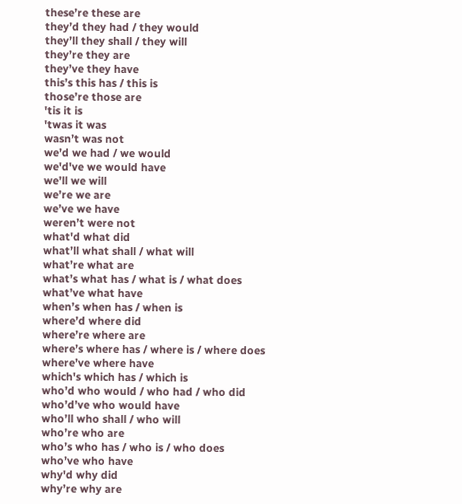these’re these are
they’d they had / they would
they’ll they shall / they will
they’re they are
they’ve they have
this’s this has / this is
those’re those are
'tis it is
'twas it was
wasn’t was not
we’d we had / we would
we'd've we would have
we’ll we will
we’re we are
we’ve we have
weren’t were not
what'd what did
what’ll what shall / what will
what’re what are
what’s what has / what is / what does
what’ve what have
when’s when has / when is
where’d where did
where’re where are
where’s where has / where is / where does
where’ve where have
which's which has / which is
who’d who would / who had / who did
who’d’ve who would have
who’ll who shall / who will
who’re who are
who’s who has / who is / who does
who’ve who have
why'd why did
why’re why are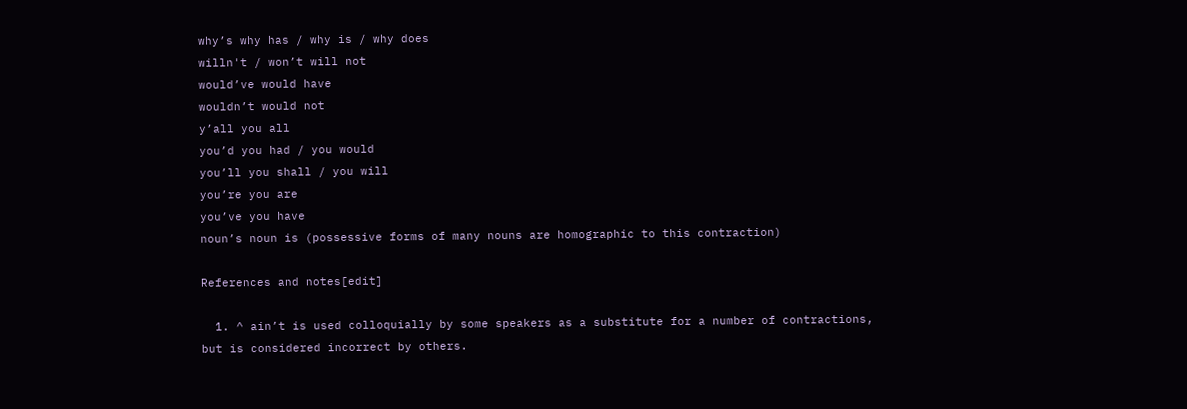why’s why has / why is / why does
willn't / won’t will not
would’ve would have
wouldn’t would not
y’all you all
you’d you had / you would
you’ll you shall / you will
you’re you are
you’ve you have
noun’s noun is (possessive forms of many nouns are homographic to this contraction)

References and notes[edit]

  1. ^ ain’t is used colloquially by some speakers as a substitute for a number of contractions, but is considered incorrect by others.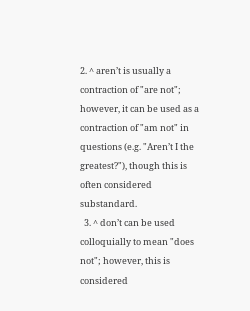2. ^ aren’t is usually a contraction of "are not"; however, it can be used as a contraction of "am not" in questions (e.g. "Aren’t I the greatest?"), though this is often considered substandard.
  3. ^ don’t can be used colloquially to mean "does not"; however, this is considered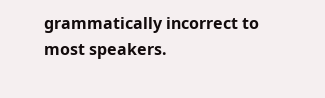grammatically incorrect to most speakers.